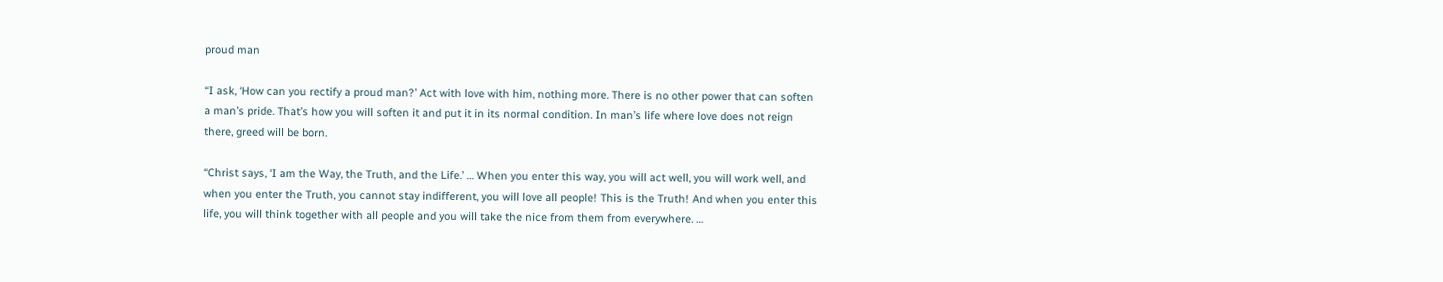proud man

“I ask, ‘How can you rectify a proud man?’ Act with love with him, nothing more. There is no other power that can soften a man’s pride. That’s how you will soften it and put it in its normal condition. In man’s life where love does not reign there, greed will be born.

“Christ says, ‘I am the Way, the Truth, and the Life.’ … When you enter this way, you will act well, you will work well, and when you enter the Truth, you cannot stay indifferent, you will love all people! This is the Truth! And when you enter this life, you will think together with all people and you will take the nice from them from everywhere. …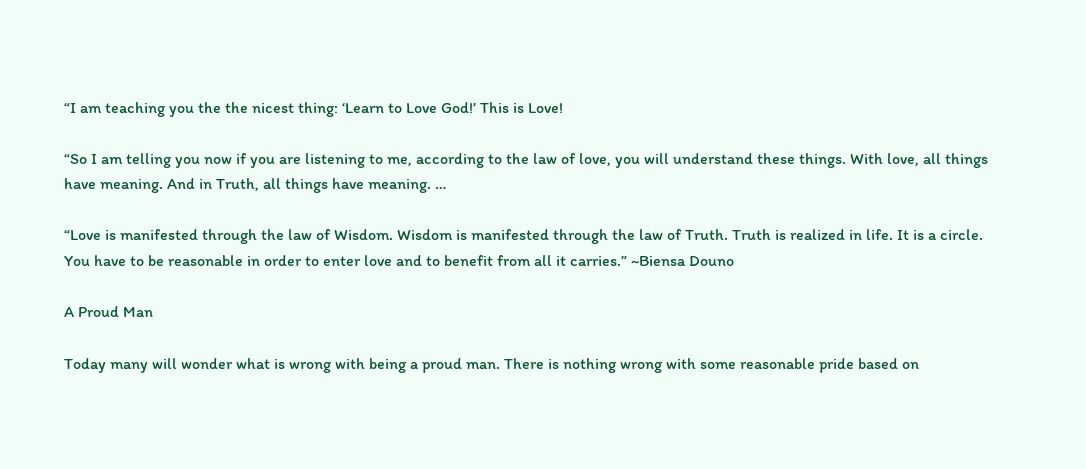“I am teaching you the the nicest thing: ‘Learn to Love God!’ This is Love!

“So I am telling you now if you are listening to me, according to the law of love, you will understand these things. With love, all things have meaning. And in Truth, all things have meaning. …

“Love is manifested through the law of Wisdom. Wisdom is manifested through the law of Truth. Truth is realized in life. It is a circle. You have to be reasonable in order to enter love and to benefit from all it carries.” ~Biensa Douno

A Proud Man

Today many will wonder what is wrong with being a proud man. There is nothing wrong with some reasonable pride based on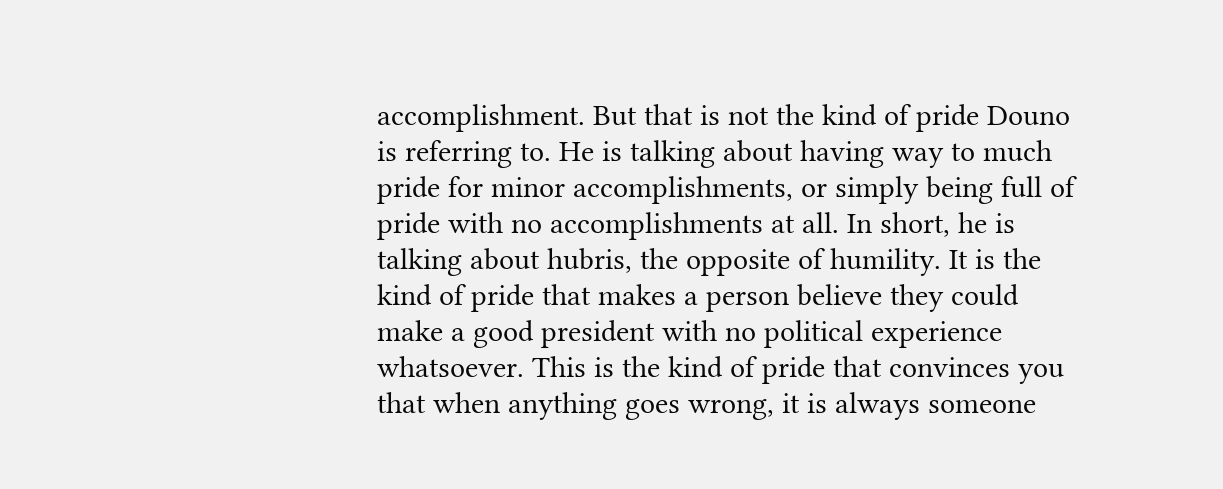accomplishment. But that is not the kind of pride Douno is referring to. He is talking about having way to much pride for minor accomplishments, or simply being full of pride with no accomplishments at all. In short, he is talking about hubris, the opposite of humility. It is the kind of pride that makes a person believe they could make a good president with no political experience whatsoever. This is the kind of pride that convinces you that when anything goes wrong, it is always someone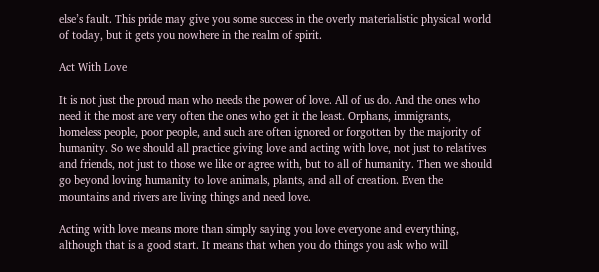else’s fault. This pride may give you some success in the overly materialistic physical world of today, but it gets you nowhere in the realm of spirit.

Act With Love

It is not just the proud man who needs the power of love. All of us do. And the ones who need it the most are very often the ones who get it the least. Orphans, immigrants, homeless people, poor people, and such are often ignored or forgotten by the majority of humanity. So we should all practice giving love and acting with love, not just to relatives and friends, not just to those we like or agree with, but to all of humanity. Then we should go beyond loving humanity to love animals, plants, and all of creation. Even the mountains and rivers are living things and need love.

Acting with love means more than simply saying you love everyone and everything, although that is a good start. It means that when you do things you ask who will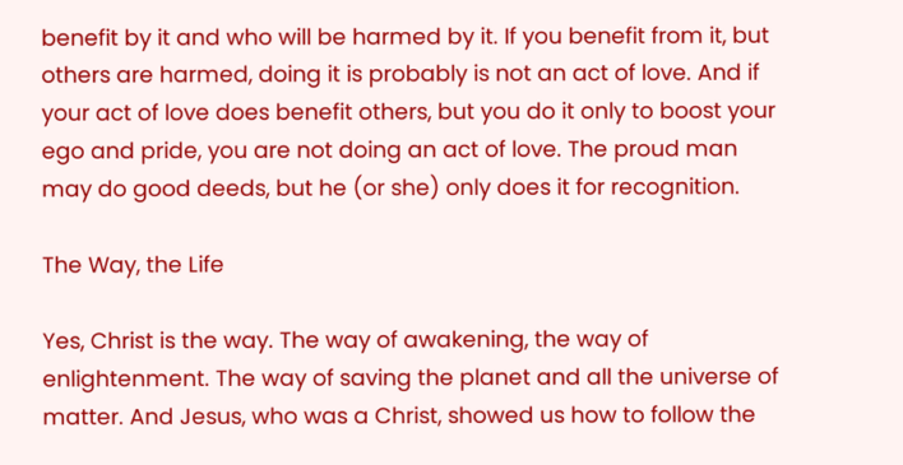benefit by it and who will be harmed by it. If you benefit from it, but others are harmed, doing it is probably is not an act of love. And if your act of love does benefit others, but you do it only to boost your ego and pride, you are not doing an act of love. The proud man may do good deeds, but he (or she) only does it for recognition.

The Way, the Life

Yes, Christ is the way. The way of awakening, the way of enlightenment. The way of saving the planet and all the universe of matter. And Jesus, who was a Christ, showed us how to follow the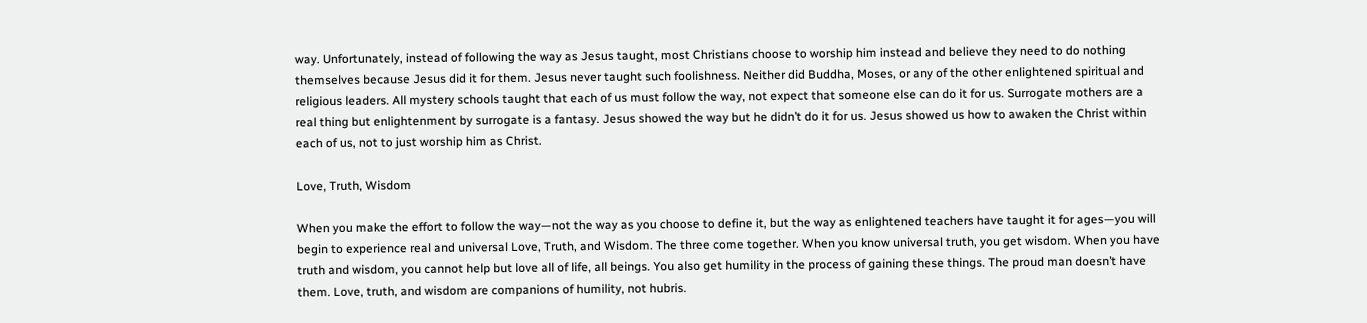way. Unfortunately, instead of following the way as Jesus taught, most Christians choose to worship him instead and believe they need to do nothing themselves because Jesus did it for them. Jesus never taught such foolishness. Neither did Buddha, Moses, or any of the other enlightened spiritual and religious leaders. All mystery schools taught that each of us must follow the way, not expect that someone else can do it for us. Surrogate mothers are a real thing but enlightenment by surrogate is a fantasy. Jesus showed the way but he didn’t do it for us. Jesus showed us how to awaken the Christ within each of us, not to just worship him as Christ.

Love, Truth, Wisdom

When you make the effort to follow the way—not the way as you choose to define it, but the way as enlightened teachers have taught it for ages—you will begin to experience real and universal Love, Truth, and Wisdom. The three come together. When you know universal truth, you get wisdom. When you have truth and wisdom, you cannot help but love all of life, all beings. You also get humility in the process of gaining these things. The proud man doesn’t have them. Love, truth, and wisdom are companions of humility, not hubris.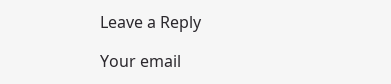Leave a Reply

Your email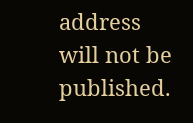address will not be published.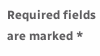Required fields are marked *